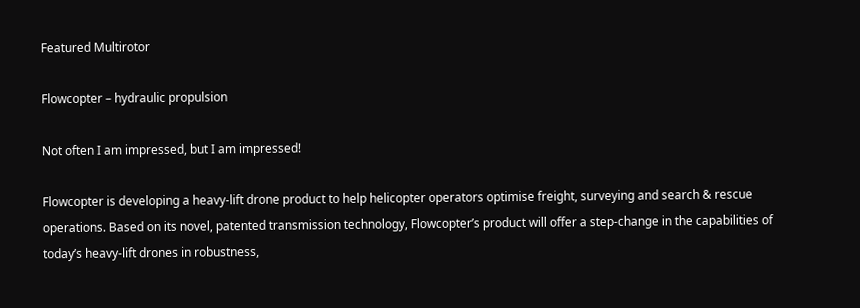Featured Multirotor

Flowcopter – hydraulic propulsion

Not often I am impressed, but I am impressed!

Flowcopter is developing a heavy-lift drone product to help helicopter operators optimise freight, surveying and search & rescue operations. Based on its novel, patented transmission technology, Flowcopter’s product will offer a step-change in the capabilities of today’s heavy-lift drones in robustness,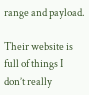range and payload.

Their website is full of things I don’t really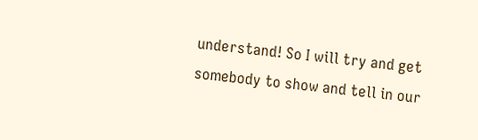understand! So I will try and get somebody to show and tell in our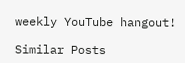weekly YouTube hangout!

Similar Posts